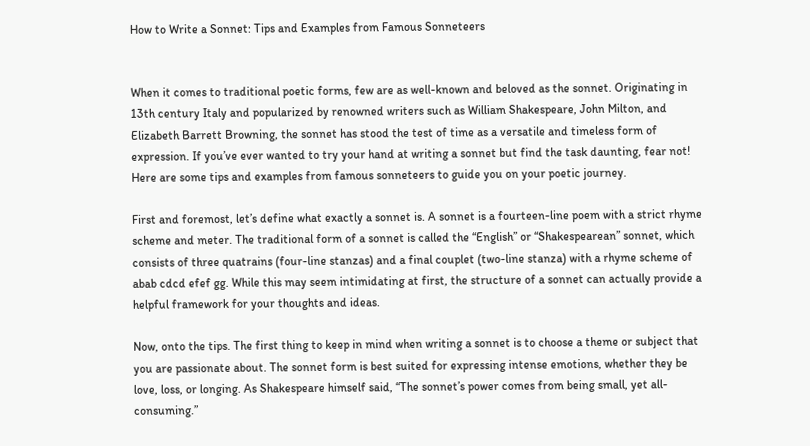How to Write a Sonnet: Tips and Examples from Famous Sonneteers


When it comes to traditional poetic forms, few are as well-known and beloved as the sonnet. Originating in 13th century Italy and popularized by renowned writers such as William Shakespeare, John Milton, and Elizabeth Barrett Browning, the sonnet has stood the test of time as a versatile and timeless form of expression. If you’ve ever wanted to try your hand at writing a sonnet but find the task daunting, fear not! Here are some tips and examples from famous sonneteers to guide you on your poetic journey.

First and foremost, let’s define what exactly a sonnet is. A sonnet is a fourteen-line poem with a strict rhyme scheme and meter. The traditional form of a sonnet is called the “English” or “Shakespearean” sonnet, which consists of three quatrains (four-line stanzas) and a final couplet (two-line stanza) with a rhyme scheme of abab cdcd efef gg. While this may seem intimidating at first, the structure of a sonnet can actually provide a helpful framework for your thoughts and ideas.

Now, onto the tips. The first thing to keep in mind when writing a sonnet is to choose a theme or subject that you are passionate about. The sonnet form is best suited for expressing intense emotions, whether they be love, loss, or longing. As Shakespeare himself said, “The sonnet’s power comes from being small, yet all-consuming.”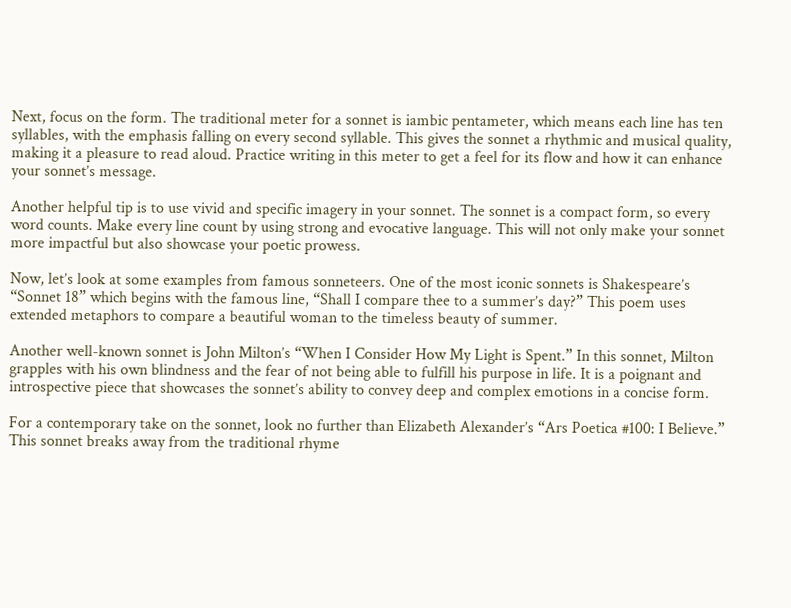Next, focus on the form. The traditional meter for a sonnet is iambic pentameter, which means each line has ten syllables, with the emphasis falling on every second syllable. This gives the sonnet a rhythmic and musical quality, making it a pleasure to read aloud. Practice writing in this meter to get a feel for its flow and how it can enhance your sonnet’s message.

Another helpful tip is to use vivid and specific imagery in your sonnet. The sonnet is a compact form, so every word counts. Make every line count by using strong and evocative language. This will not only make your sonnet more impactful but also showcase your poetic prowess.

Now, let’s look at some examples from famous sonneteers. One of the most iconic sonnets is Shakespeare’s “Sonnet 18” which begins with the famous line, “Shall I compare thee to a summer’s day?” This poem uses extended metaphors to compare a beautiful woman to the timeless beauty of summer.

Another well-known sonnet is John Milton’s “When I Consider How My Light is Spent.” In this sonnet, Milton grapples with his own blindness and the fear of not being able to fulfill his purpose in life. It is a poignant and introspective piece that showcases the sonnet’s ability to convey deep and complex emotions in a concise form.

For a contemporary take on the sonnet, look no further than Elizabeth Alexander’s “Ars Poetica #100: I Believe.” This sonnet breaks away from the traditional rhyme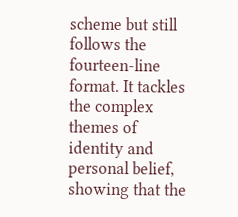scheme but still follows the fourteen-line format. It tackles the complex themes of identity and personal belief, showing that the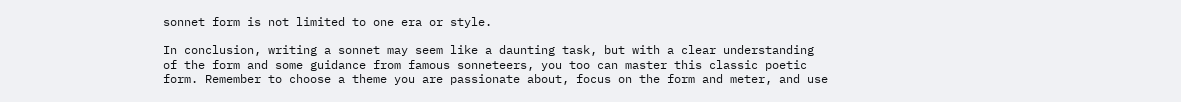sonnet form is not limited to one era or style.

In conclusion, writing a sonnet may seem like a daunting task, but with a clear understanding of the form and some guidance from famous sonneteers, you too can master this classic poetic form. Remember to choose a theme you are passionate about, focus on the form and meter, and use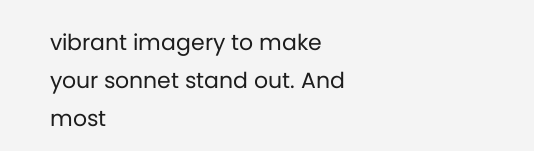vibrant imagery to make your sonnet stand out. And most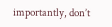importantly, don’t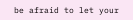be afraid to let your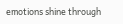emotions shine through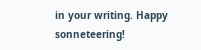in your writing. Happy sonneteering!